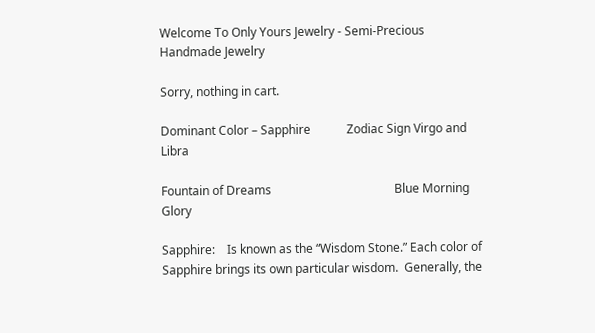Welcome To Only Yours Jewelry - Semi-Precious Handmade Jewelry

Sorry, nothing in cart.

Dominant Color – Sapphire            Zodiac Sign Virgo and Libra

Fountain of Dreams                                         Blue Morning Glory

Sapphire:    Is known as the “Wisdom Stone.” Each color of Sapphire brings its own particular wisdom.  Generally, the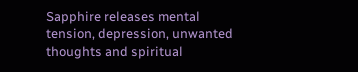Sapphire releases mental tension, depression, unwanted thoughts and spiritual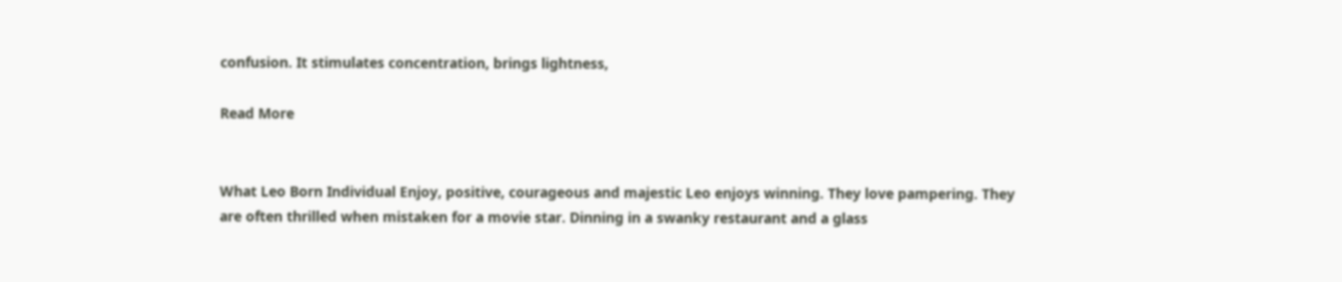confusion. It stimulates concentration, brings lightness,

Read More


What Leo Born Individual Enjoy, positive, courageous and majestic Leo enjoys winning. They love pampering. They are often thrilled when mistaken for a movie star. Dinning in a swanky restaurant and a glass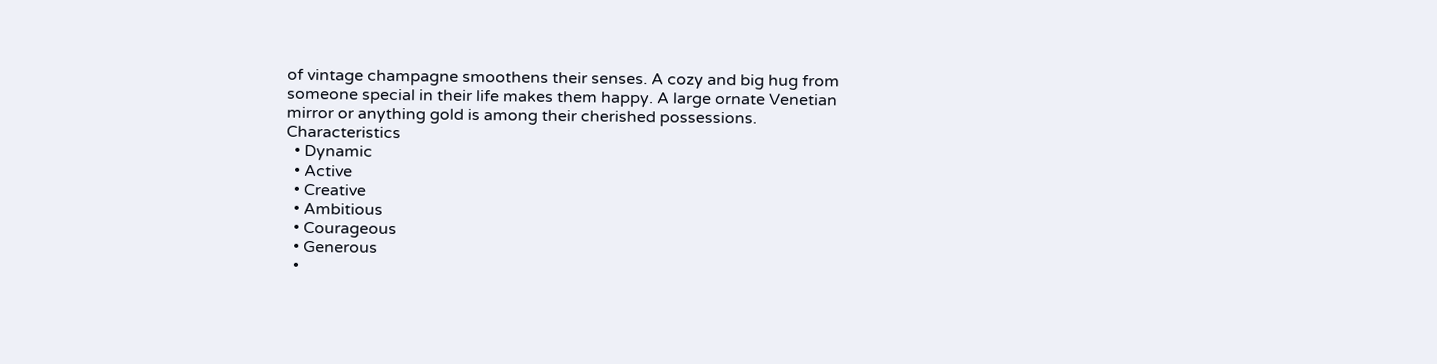of vintage champagne smoothens their senses. A cozy and big hug from someone special in their life makes them happy. A large ornate Venetian mirror or anything gold is among their cherished possessions. Characteristics
  • Dynamic
  • Active
  • Creative
  • Ambitious
  • Courageous
  • Generous
  •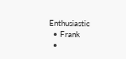Enthusiastic
  • Frank
  •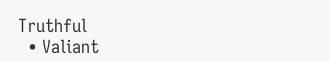Truthful
  • Valiant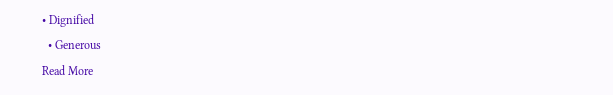• Dignified
  • Generous
Read More